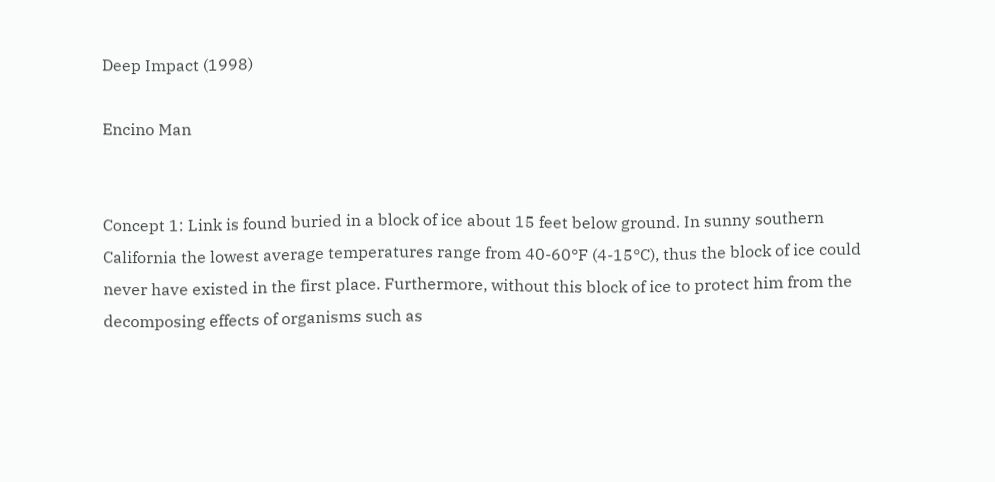Deep Impact (1998)

Encino Man


Concept 1: Link is found buried in a block of ice about 15 feet below ground. In sunny southern California the lowest average temperatures range from 40-60°F (4-15°C), thus the block of ice could never have existed in the first place. Furthermore, without this block of ice to protect him from the decomposing effects of organisms such as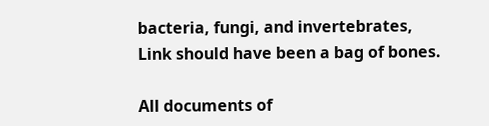bacteria, fungi, and invertebrates, Link should have been a bag of bones.

All documents of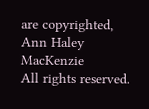are copyrighted,
Ann Haley MacKenzie
All rights reserved.